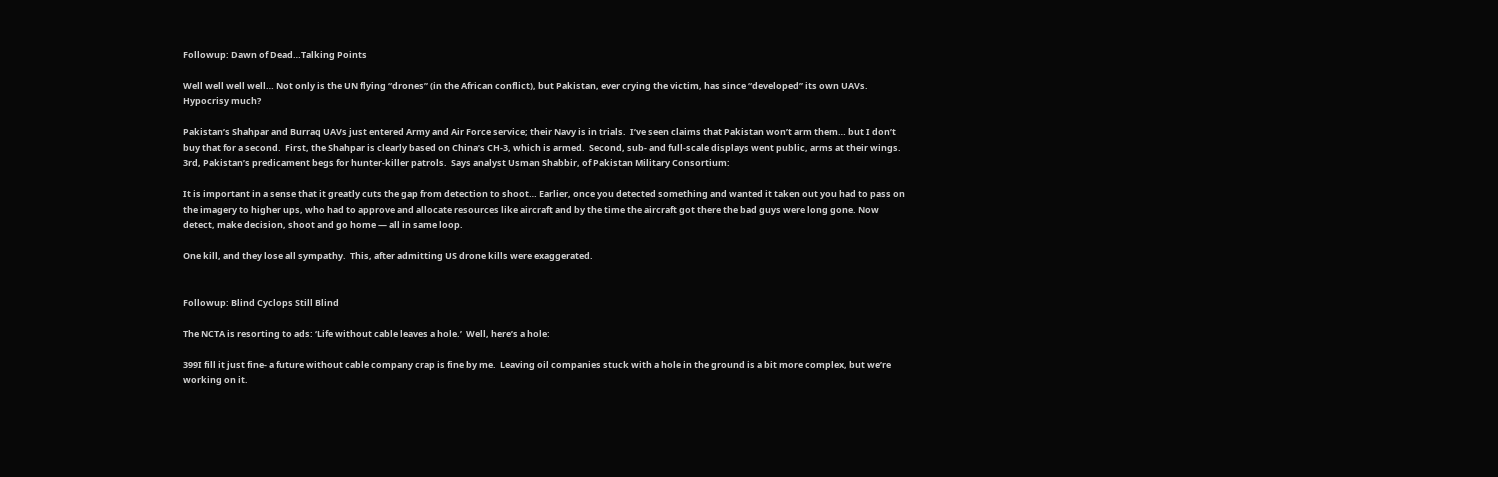Followup: Dawn of Dead…Talking Points

Well well well well… Not only is the UN flying “drones” (in the African conflict), but Pakistan, ever crying the victim, has since “developed” its own UAVs.  Hypocrisy much?

Pakistan’s Shahpar and Burraq UAVs just entered Army and Air Force service; their Navy is in trials.  I’ve seen claims that Pakistan won’t arm them… but I don’t buy that for a second.  First, the Shahpar is clearly based on China’s CH-3, which is armed.  Second, sub- and full-scale displays went public, arms at their wings.  3rd, Pakistan’s predicament begs for hunter-killer patrols.  Says analyst Usman Shabbir, of Pakistan Military Consortium:

It is important in a sense that it greatly cuts the gap from detection to shoot… Earlier, once you detected something and wanted it taken out you had to pass on the imagery to higher ups, who had to approve and allocate resources like aircraft and by the time the aircraft got there the bad guys were long gone. Now detect, make decision, shoot and go home — all in same loop.

One kill, and they lose all sympathy.  This, after admitting US drone kills were exaggerated.


Followup: Blind Cyclops Still Blind

The NCTA is resorting to ads: ‘Life without cable leaves a hole.’  Well, here’s a hole:

399I fill it just fine- a future without cable company crap is fine by me.  Leaving oil companies stuck with a hole in the ground is a bit more complex, but we’re working on it.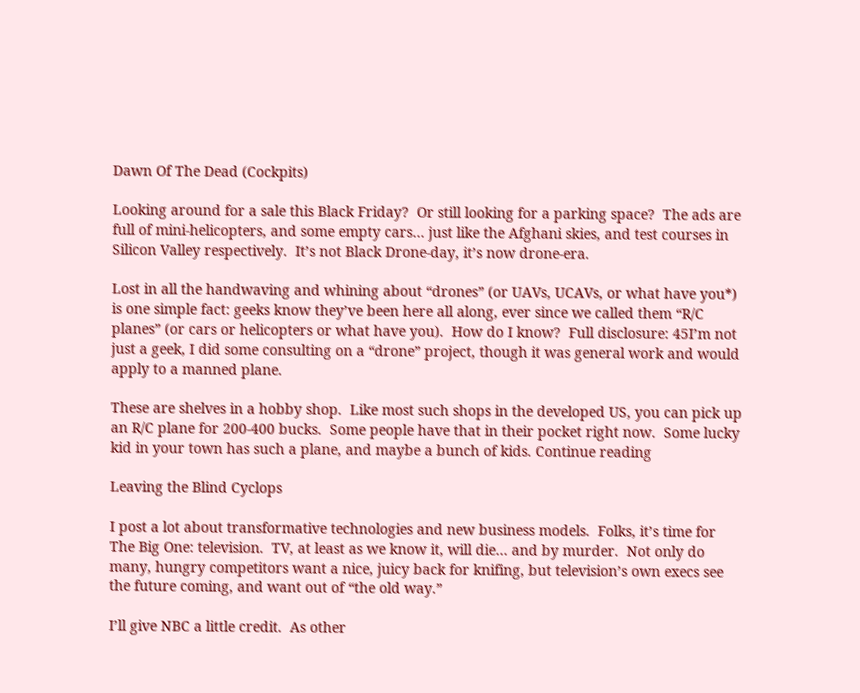Dawn Of The Dead (Cockpits)

Looking around for a sale this Black Friday?  Or still looking for a parking space?  The ads are full of mini-helicopters, and some empty cars… just like the Afghani skies, and test courses in Silicon Valley respectively.  It’s not Black Drone-day, it’s now drone-era.

Lost in all the handwaving and whining about “drones” (or UAVs, UCAVs, or what have you*) is one simple fact: geeks know they’ve been here all along, ever since we called them “R/C planes” (or cars or helicopters or what have you).  How do I know?  Full disclosure: 45I’m not just a geek, I did some consulting on a “drone” project, though it was general work and would apply to a manned plane.

These are shelves in a hobby shop.  Like most such shops in the developed US, you can pick up an R/C plane for 200-400 bucks.  Some people have that in their pocket right now.  Some lucky kid in your town has such a plane, and maybe a bunch of kids. Continue reading

Leaving the Blind Cyclops

I post a lot about transformative technologies and new business models.  Folks, it’s time for The Big One: television.  TV, at least as we know it, will die… and by murder.  Not only do many, hungry competitors want a nice, juicy back for knifing, but television’s own execs see the future coming, and want out of “the old way.”

I’ll give NBC a little credit.  As other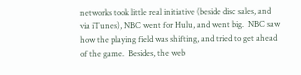networks took little real initiative (beside disc sales, and via iTunes), NBC went for Hulu, and went big.  NBC saw how the playing field was shifting, and tried to get ahead of the game.  Besides, the web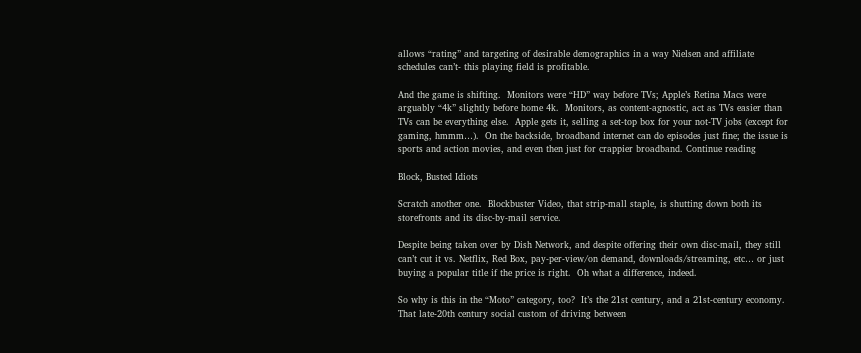allows “rating” and targeting of desirable demographics in a way Nielsen and affiliate schedules can’t- this playing field is profitable.

And the game is shifting.  Monitors were “HD” way before TVs; Apple’s Retina Macs were arguably “4k” slightly before home 4k.  Monitors, as content-agnostic, act as TVs easier than TVs can be everything else.  Apple gets it, selling a set-top box for your not-TV jobs (except for gaming, hmmm…).  On the backside, broadband internet can do episodes just fine; the issue is sports and action movies, and even then just for crappier broadband. Continue reading

Block, Busted Idiots

Scratch another one.  Blockbuster Video, that strip-mall staple, is shutting down both its storefronts and its disc-by-mail service.

Despite being taken over by Dish Network, and despite offering their own disc-mail, they still can’t cut it vs. Netflix, Red Box, pay-per-view/on demand, downloads/streaming, etc… or just buying a popular title if the price is right.  Oh what a difference, indeed.

So why is this in the “Moto” category, too?  It’s the 21st century, and a 21st-century economy.  That late-20th century social custom of driving between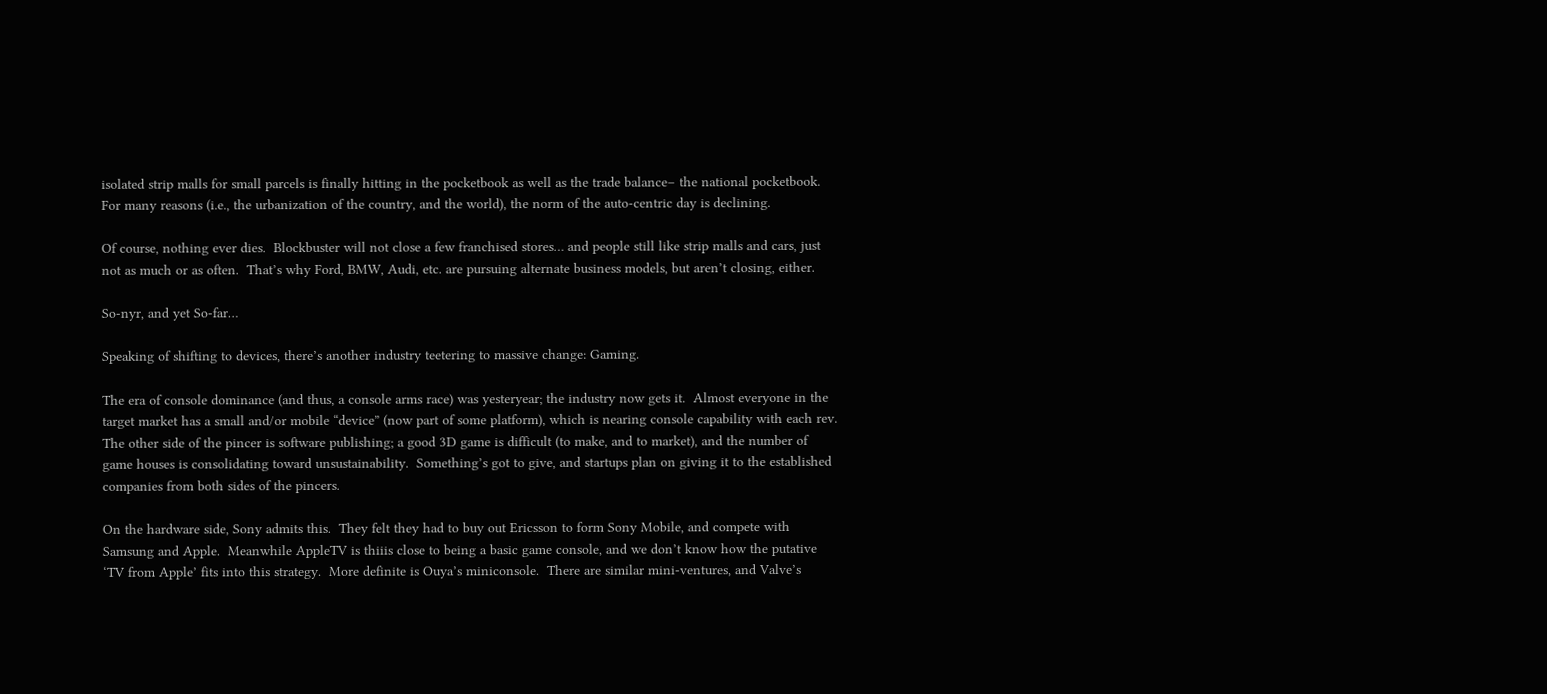isolated strip malls for small parcels is finally hitting in the pocketbook as well as the trade balance– the national pocketbook.  For many reasons (i.e., the urbanization of the country, and the world), the norm of the auto-centric day is declining.

Of course, nothing ever dies.  Blockbuster will not close a few franchised stores… and people still like strip malls and cars, just not as much or as often.  That’s why Ford, BMW, Audi, etc. are pursuing alternate business models, but aren’t closing, either.

So-nyr, and yet So-far…

Speaking of shifting to devices, there’s another industry teetering to massive change: Gaming.

The era of console dominance (and thus, a console arms race) was yesteryear; the industry now gets it.  Almost everyone in the target market has a small and/or mobile “device” (now part of some platform), which is nearing console capability with each rev.  The other side of the pincer is software publishing; a good 3D game is difficult (to make, and to market), and the number of game houses is consolidating toward unsustainability.  Something’s got to give, and startups plan on giving it to the established companies from both sides of the pincers.

On the hardware side, Sony admits this.  They felt they had to buy out Ericsson to form Sony Mobile, and compete with Samsung and Apple.  Meanwhile AppleTV is thiiis close to being a basic game console, and we don’t know how the putative ‘TV from Apple’ fits into this strategy.  More definite is Ouya’s miniconsole.  There are similar mini-ventures, and Valve’s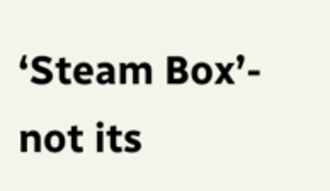‘Steam Box’- not its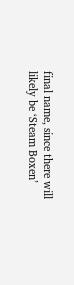final name, since there will likely be ‘Steam Boxen’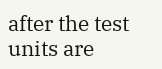after the test units are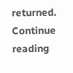returned. Continue reading